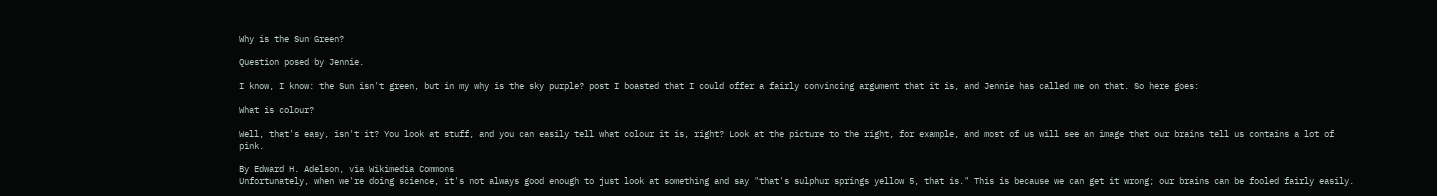Why is the Sun Green?

Question posed by Jennie.

I know, I know: the Sun isn't green, but in my why is the sky purple? post I boasted that I could offer a fairly convincing argument that it is, and Jennie has called me on that. So here goes:

What is colour?

Well, that's easy, isn't it? You look at stuff, and you can easily tell what colour it is, right? Look at the picture to the right, for example, and most of us will see an image that our brains tell us contains a lot of pink.

By Edward H. Adelson, via Wikimedia Commons
Unfortunately, when we're doing science, it's not always good enough to just look at something and say "that's sulphur springs yellow 5, that is." This is because we can get it wrong; our brains can be fooled fairly easily.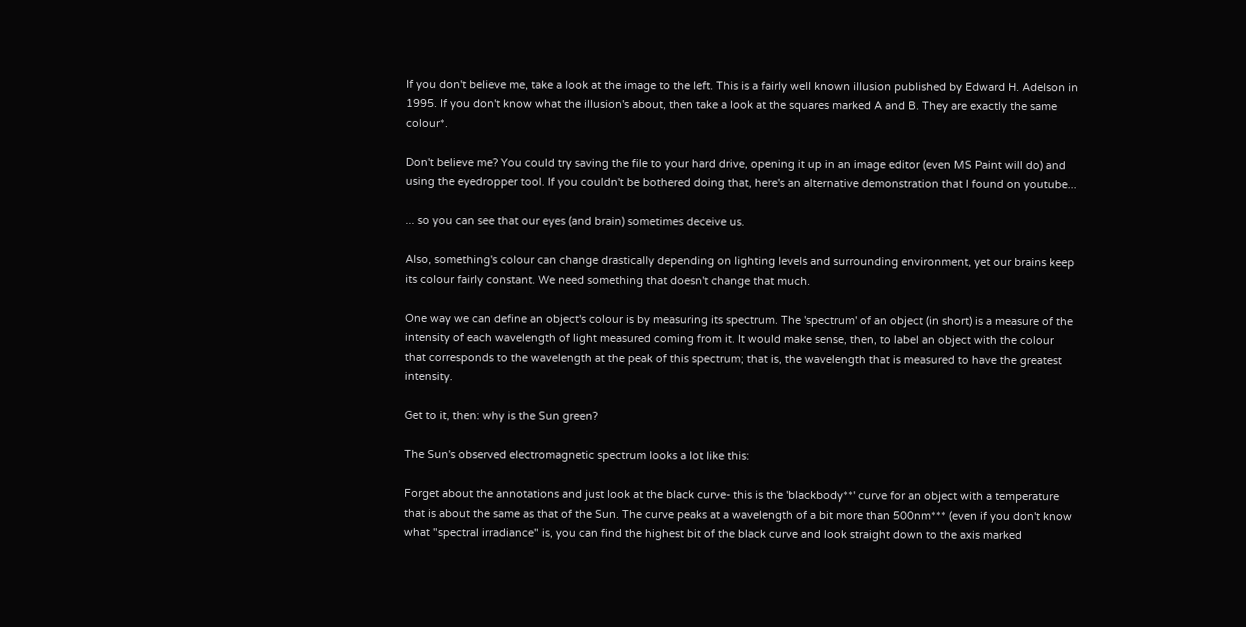If you don't believe me, take a look at the image to the left. This is a fairly well known illusion published by Edward H. Adelson in 1995. If you don't know what the illusion's about, then take a look at the squares marked A and B. They are exactly the same colour*.

Don't believe me? You could try saving the file to your hard drive, opening it up in an image editor (even MS Paint will do) and using the eyedropper tool. If you couldn't be bothered doing that, here's an alternative demonstration that I found on youtube...

... so you can see that our eyes (and brain) sometimes deceive us.

Also, something's colour can change drastically depending on lighting levels and surrounding environment, yet our brains keep its colour fairly constant. We need something that doesn't change that much.

One way we can define an object's colour is by measuring its spectrum. The 'spectrum' of an object (in short) is a measure of the intensity of each wavelength of light measured coming from it. It would make sense, then, to label an object with the colour that corresponds to the wavelength at the peak of this spectrum; that is, the wavelength that is measured to have the greatest intensity.

Get to it, then: why is the Sun green?

The Sun's observed electromagnetic spectrum looks a lot like this:

Forget about the annotations and just look at the black curve- this is the 'blackbody**' curve for an object with a temperature that is about the same as that of the Sun. The curve peaks at a wavelength of a bit more than 500nm*** (even if you don't know what "spectral irradiance" is, you can find the highest bit of the black curve and look straight down to the axis marked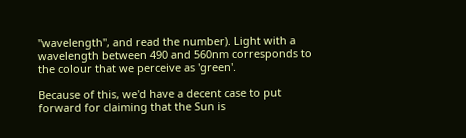"wavelength", and read the number). Light with a wavelength between 490 and 560nm corresponds to the colour that we perceive as 'green'.

Because of this, we'd have a decent case to put forward for claiming that the Sun is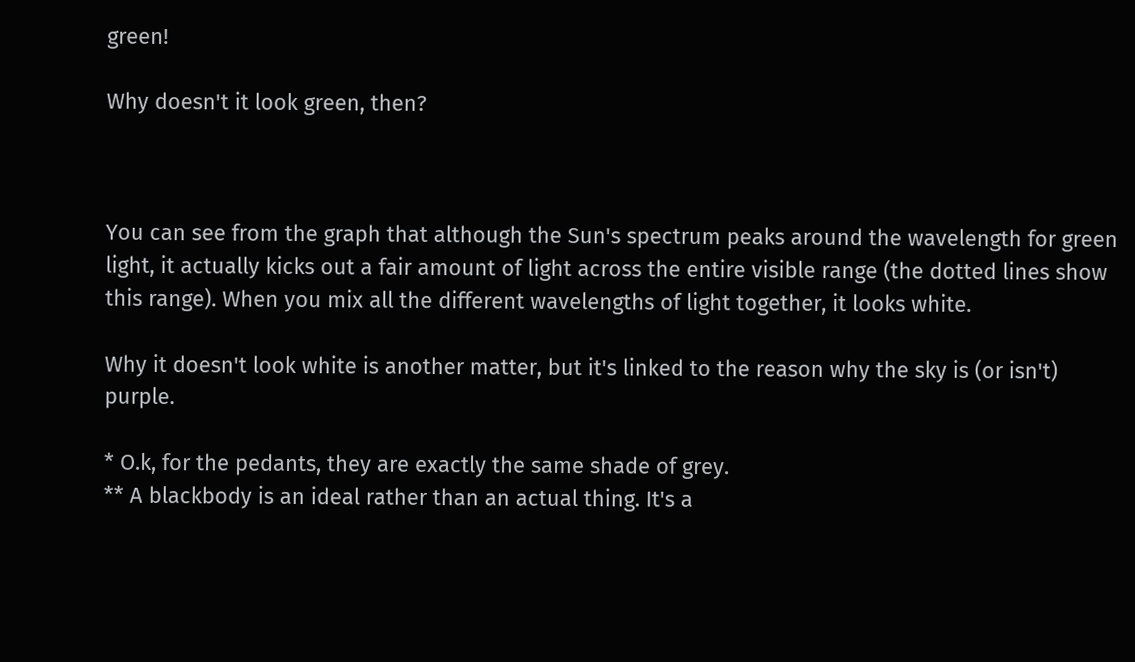green!

Why doesn't it look green, then?



You can see from the graph that although the Sun's spectrum peaks around the wavelength for green light, it actually kicks out a fair amount of light across the entire visible range (the dotted lines show this range). When you mix all the different wavelengths of light together, it looks white.

Why it doesn't look white is another matter, but it's linked to the reason why the sky is (or isn't) purple.

* O.k, for the pedants, they are exactly the same shade of grey.
** A blackbody is an ideal rather than an actual thing. It's a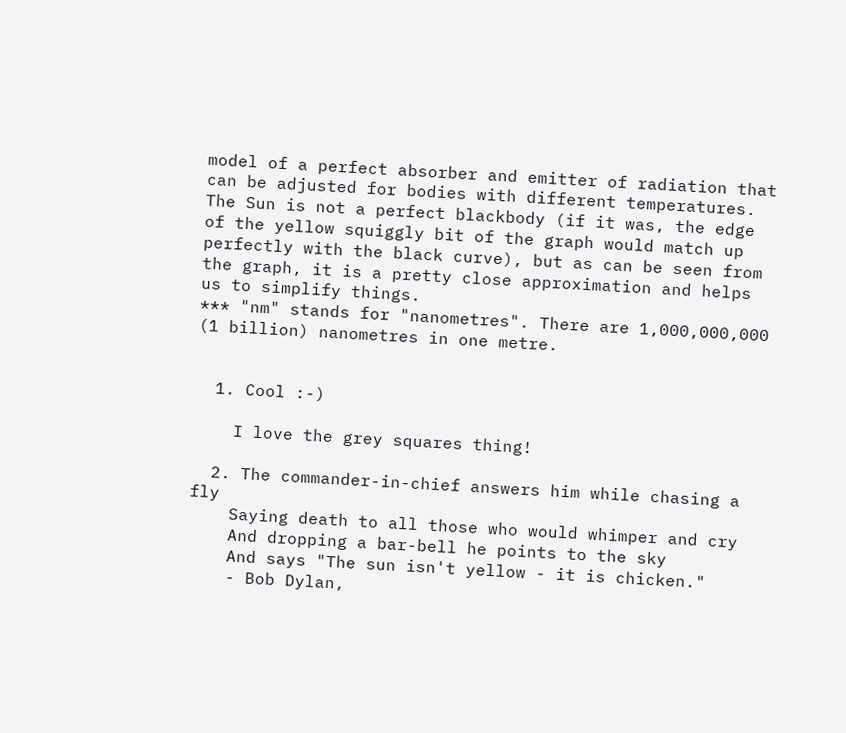model of a perfect absorber and emitter of radiation that can be adjusted for bodies with different temperatures. The Sun is not a perfect blackbody (if it was, the edge of the yellow squiggly bit of the graph would match up perfectly with the black curve), but as can be seen from the graph, it is a pretty close approximation and helps us to simplify things.
*** "nm" stands for "nanometres". There are 1,000,000,000 (1 billion) nanometres in one metre.


  1. Cool :-)

    I love the grey squares thing!

  2. The commander-in-chief answers him while chasing a fly
    Saying death to all those who would whimper and cry
    And dropping a bar-bell he points to the sky
    And says "The sun isn't yellow - it is chicken."
    - Bob Dylan,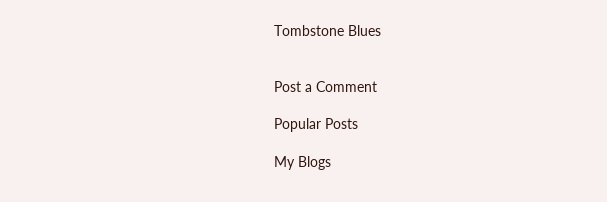Tombstone Blues


Post a Comment

Popular Posts

My Blogs